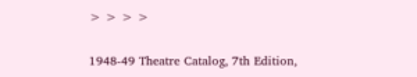> > > >

1948-49 Theatre Catalog, 7th Edition,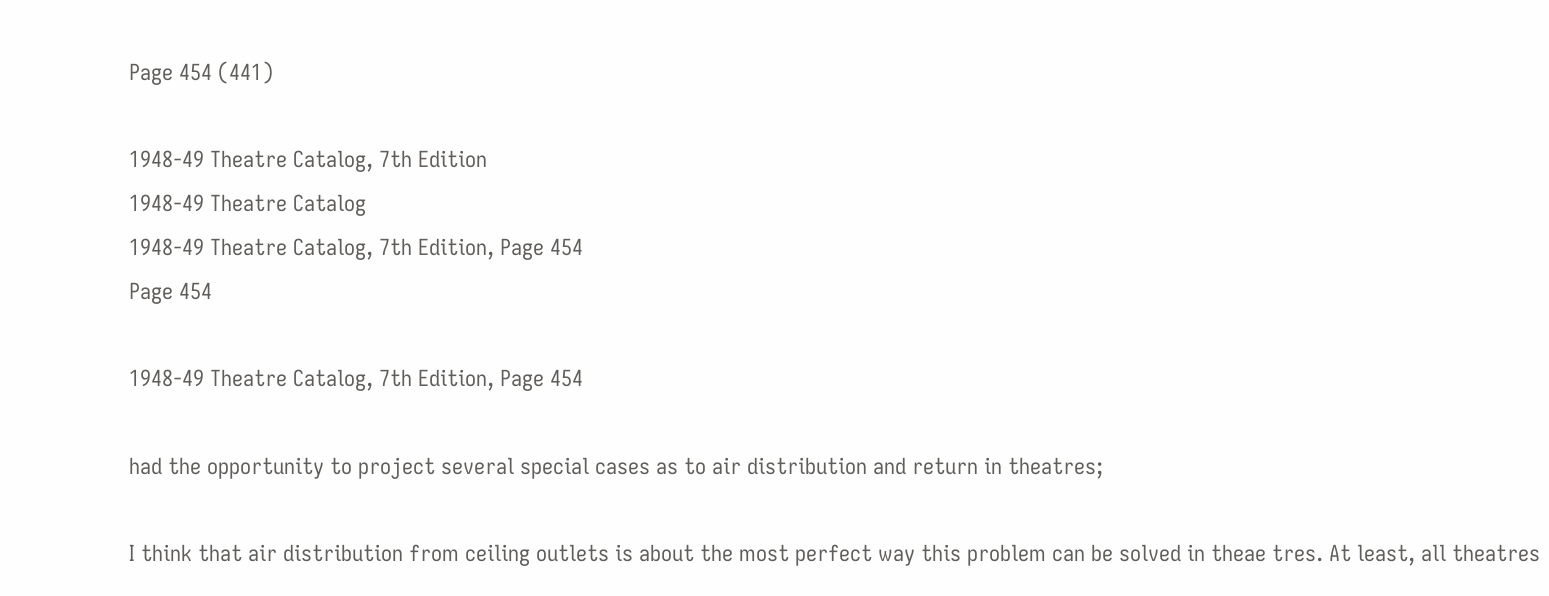Page 454 (441)

1948-49 Theatre Catalog, 7th Edition
1948-49 Theatre Catalog
1948-49 Theatre Catalog, 7th Edition, Page 454
Page 454

1948-49 Theatre Catalog, 7th Edition, Page 454

had the opportunity to project several special cases as to air distribution and return in theatres;

I think that air distribution from ceiling outlets is about the most perfect way this problem can be solved in theae tres. At least, all theatres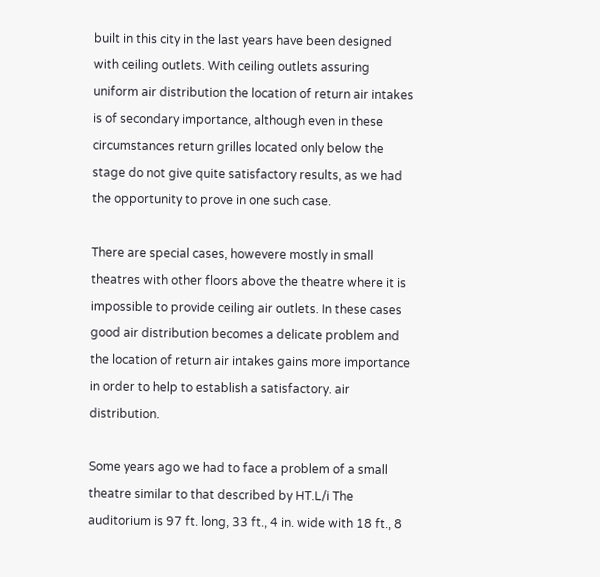built in this city in the last years have been designed with ceiling outlets. With ceiling outlets assuring uniform air distribution the location of return air intakes is of secondary importance, although even in these circumstances return grilles located only below the stage do not give quite satisfactory results, as we had the opportunity to prove in one such case.

There are special cases, howevere mostly in small theatres with other floors above the theatre where it is impossible to provide ceiling air outlets. In these cases good air distribution becomes a delicate problem and the location of return air intakes gains more importance in order to help to establish a satisfactory. air distribution.

Some years ago we had to face a problem of a small theatre similar to that described by HT.L/i The auditorium is 97 ft. long, 33 ft., 4 in. wide with 18 ft., 8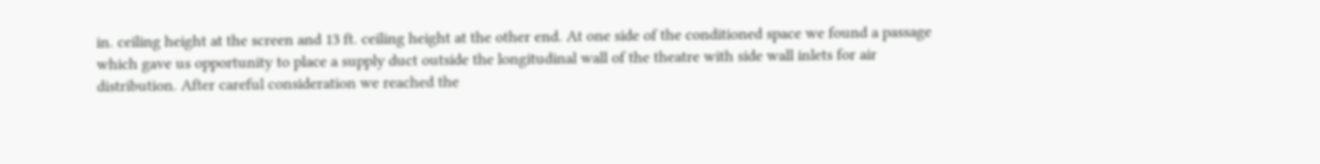in. ceiling height at the screen and 13 ft. ceiling height at the other end. At one side of the conditioned space we found a passage which gave us opportunity to place a supply duct outside the longitudinal wall of the theatre with side wall inlets for air distribution. After careful consideration we reached the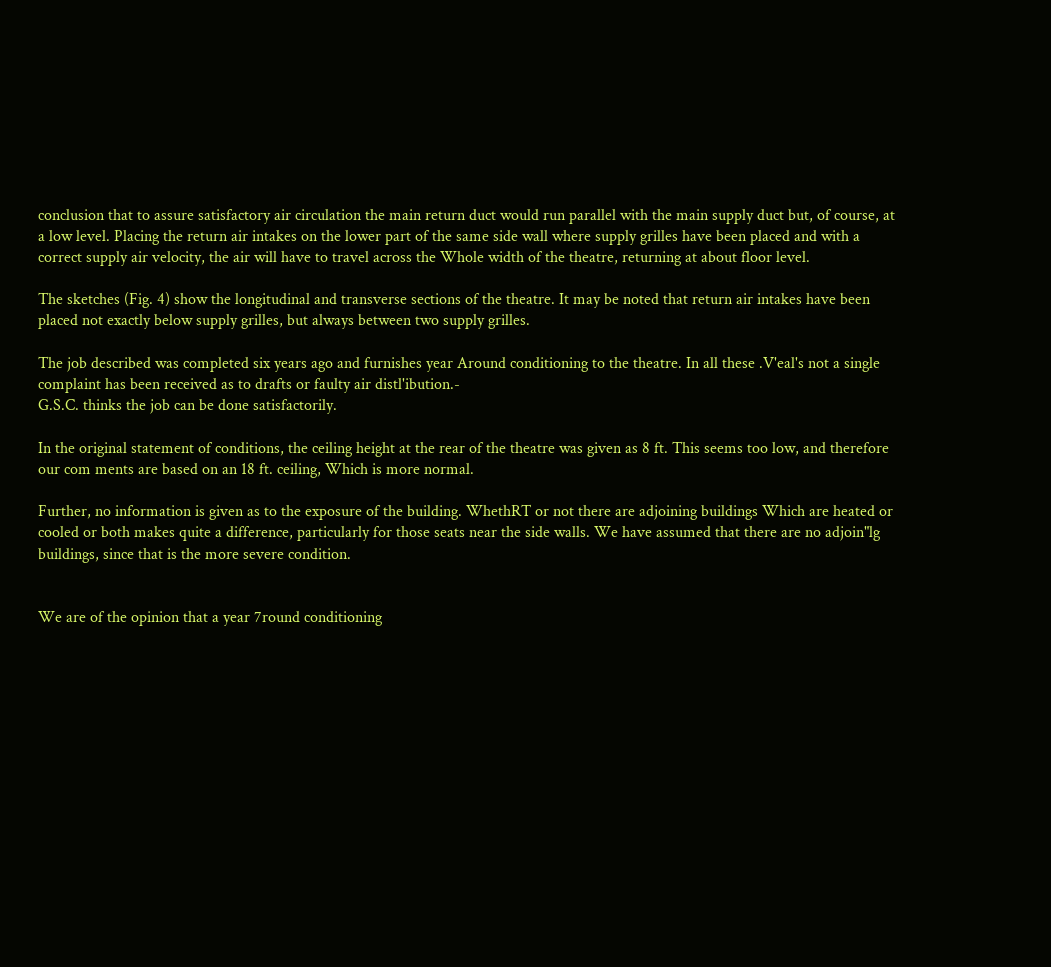conclusion that to assure satisfactory air circulation the main return duct would run parallel with the main supply duct but, of course, at a low level. Placing the return air intakes on the lower part of the same side wall where supply grilles have been placed and with a correct supply air velocity, the air will have to travel across the Whole width of the theatre, returning at about floor level.

The sketches (Fig. 4) show the longitudinal and transverse sections of the theatre. It may be noted that return air intakes have been placed not exactly below supply grilles, but always between two supply grilles.

The job described was completed six years ago and furnishes year Around conditioning to the theatre. In all these .V'eal's not a single complaint has been received as to drafts or faulty air distl'ibution.-
G.S.C. thinks the job can be done satisfactorily.

In the original statement of conditions, the ceiling height at the rear of the theatre was given as 8 ft. This seems too low, and therefore our com ments are based on an 18 ft. ceiling, Which is more normal.

Further, no information is given as to the exposure of the building. WhethRT or not there are adjoining buildings Which are heated or cooled or both makes quite a difference, particularly for those seats near the side walls. We have assumed that there are no adjoin"lg buildings, since that is the more severe condition.


We are of the opinion that a year 7round conditioning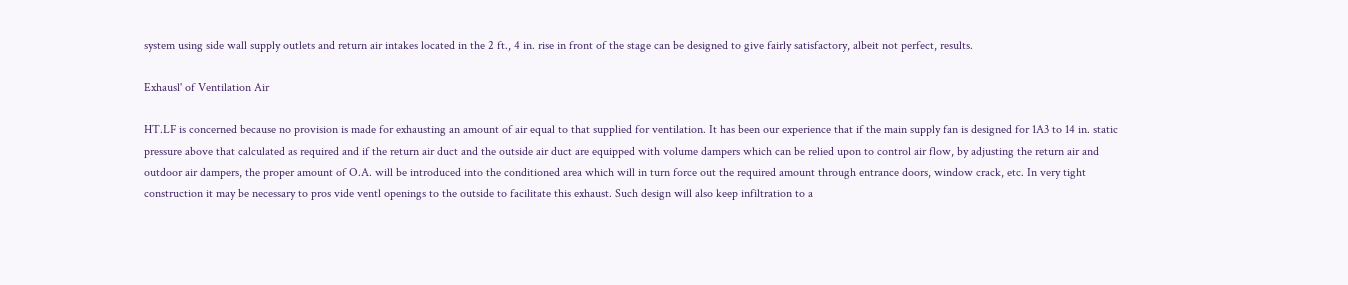system using side wall supply outlets and return air intakes located in the 2 ft., 4 in. rise in front of the stage can be designed to give fairly satisfactory, albeit not perfect, results.

Exhausl' of Ventilation Air

HT.LF is concerned because no provision is made for exhausting an amount of air equal to that supplied for ventilation. It has been our experience that if the main supply fan is designed for 1A3 to 14 in. static pressure above that calculated as required and if the return air duct and the outside air duct are equipped with volume dampers which can be relied upon to control air flow, by adjusting the return air and outdoor air dampers, the proper amount of O.A. will be introduced into the conditioned area which will in turn force out the required amount through entrance doors, window crack, etc. In very tight construction it may be necessary to pros vide ventl openings to the outside to facilitate this exhaust. Such design will also keep infiltration to a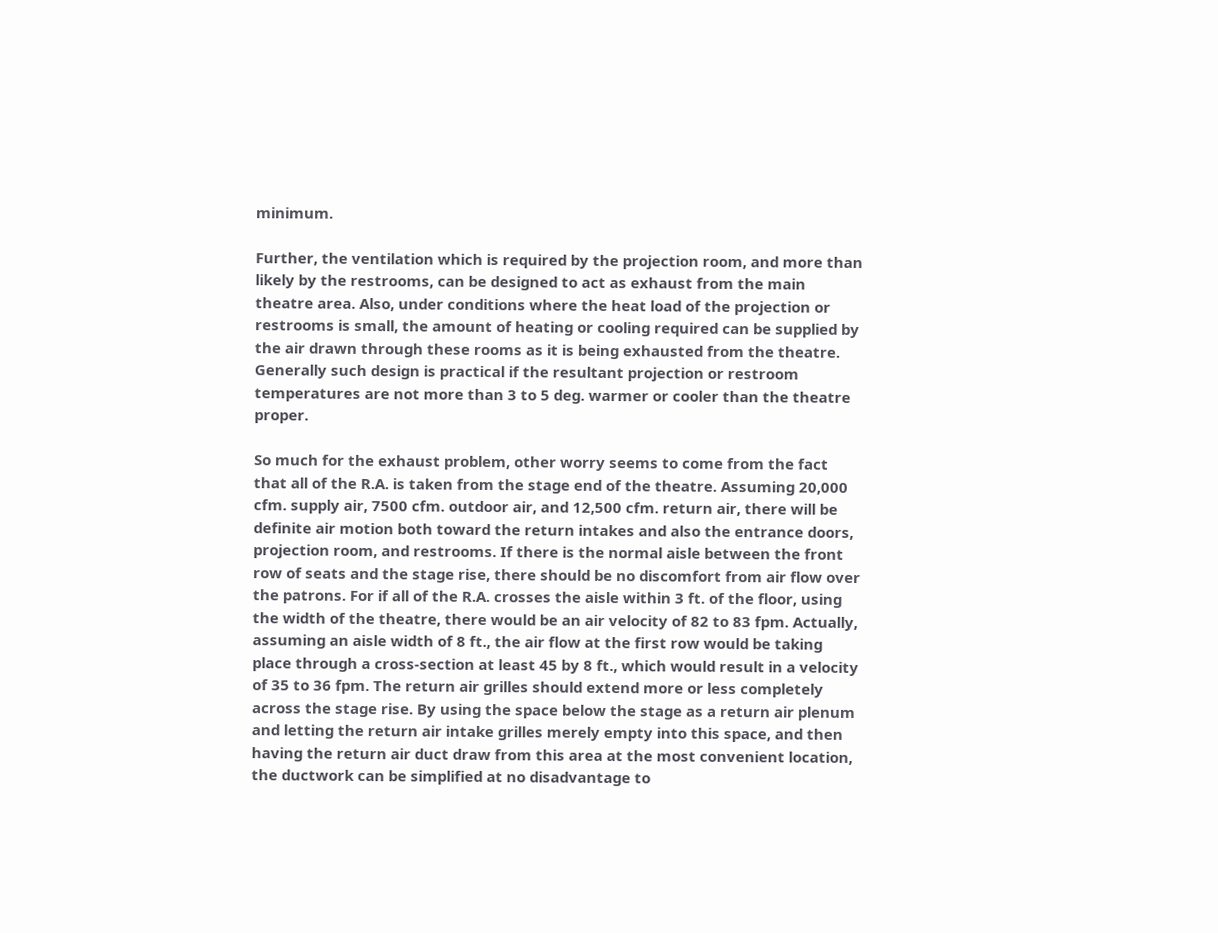minimum.

Further, the ventilation which is required by the projection room, and more than likely by the restrooms, can be designed to act as exhaust from the main theatre area. Also, under conditions where the heat load of the projection or restrooms is small, the amount of heating or cooling required can be supplied by the air drawn through these rooms as it is being exhausted from the theatre. Generally such design is practical if the resultant projection or restroom temperatures are not more than 3 to 5 deg. warmer or cooler than the theatre proper.

So much for the exhaust problem, other worry seems to come from the fact that all of the R.A. is taken from the stage end of the theatre. Assuming 20,000 cfm. supply air, 7500 cfm. outdoor air, and 12,500 cfm. return air, there will be definite air motion both toward the return intakes and also the entrance doors, projection room, and restrooms. If there is the normal aisle between the front row of seats and the stage rise, there should be no discomfort from air flow over the patrons. For if all of the R.A. crosses the aisle within 3 ft. of the floor, using the width of the theatre, there would be an air velocity of 82 to 83 fpm. Actually, assuming an aisle width of 8 ft., the air flow at the first row would be taking place through a cross-section at least 45 by 8 ft., which would result in a velocity of 35 to 36 fpm. The return air grilles should extend more or less completely across the stage rise. By using the space below the stage as a return air plenum and letting the return air intake grilles merely empty into this space, and then having the return air duct draw from this area at the most convenient location, the ductwork can be simplified at no disadvantage to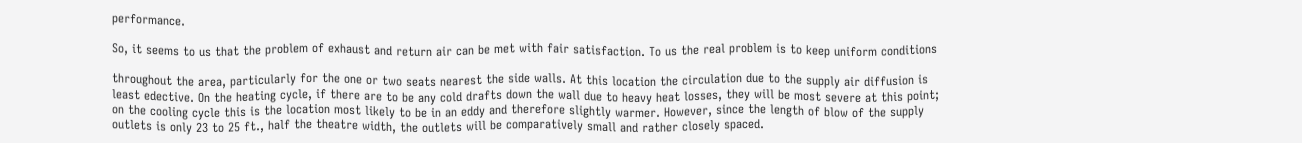performance.

So, it seems to us that the problem of exhaust and return air can be met with fair satisfaction. To us the real problem is to keep uniform conditions

throughout the area, particularly for the one or two seats nearest the side walls. At this location the circulation due to the supply air diffusion is least edective. On the heating cycle, if there are to be any cold drafts down the wall due to heavy heat losses, they will be most severe at this point; on the cooling cycle this is the location most likely to be in an eddy and therefore slightly warmer. However, since the length of blow of the supply outlets is only 23 to 25 ft., half the theatre width, the outlets will be comparatively small and rather closely spaced.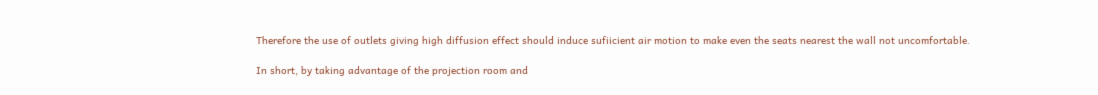Therefore the use of outlets giving high diffusion effect should induce sufiicient air motion to make even the seats nearest the wall not uncomfortable.

In short, by taking advantage of the projection room and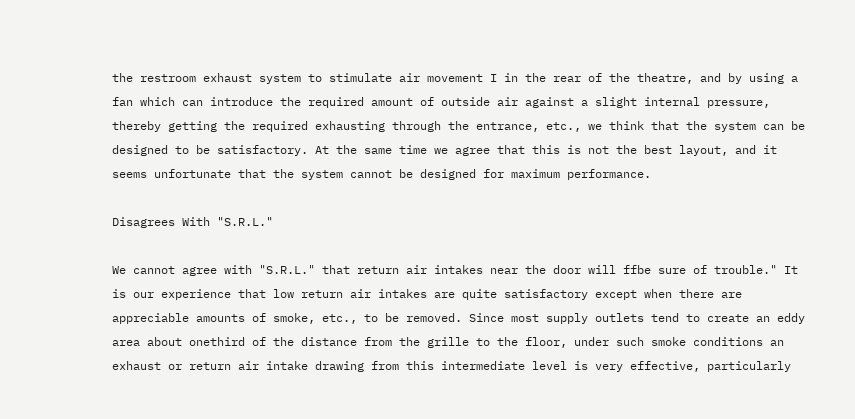the restroom exhaust system to stimulate air movement I in the rear of the theatre, and by using a fan which can introduce the required amount of outside air against a slight internal pressure, thereby getting the required exhausting through the entrance, etc., we think that the system can be designed to be satisfactory. At the same time we agree that this is not the best layout, and it seems unfortunate that the system cannot be designed for maximum performance.

Disagrees With "S.R.L."

We cannot agree with "S.R.L." that return air intakes near the door will ffbe sure of trouble." It is our experience that low return air intakes are quite satisfactory except when there are appreciable amounts of smoke, etc., to be removed. Since most supply outlets tend to create an eddy area about onethird of the distance from the grille to the floor, under such smoke conditions an exhaust or return air intake drawing from this intermediate level is very effective, particularly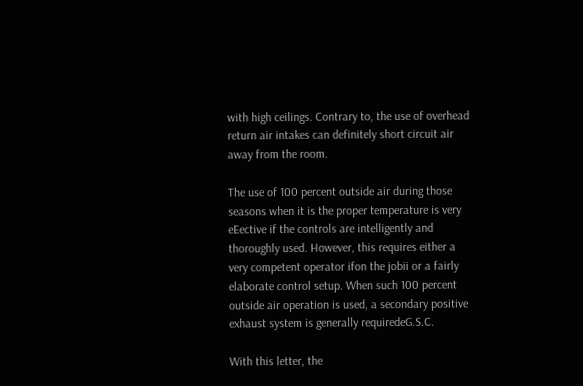with high ceilings. Contrary to, the use of overhead return air intakes can definitely short circuit air away from the room.

The use of 100 percent outside air during those seasons when it is the proper temperature is very eEective if the controls are intelligently and thoroughly used. However, this requires either a very competent operator ifon the jobii or a fairly elaborate control setup. When such 100 percent outside air operation is used, a secondary positive exhaust system is generally requiredeG.S.C.

With this letter, the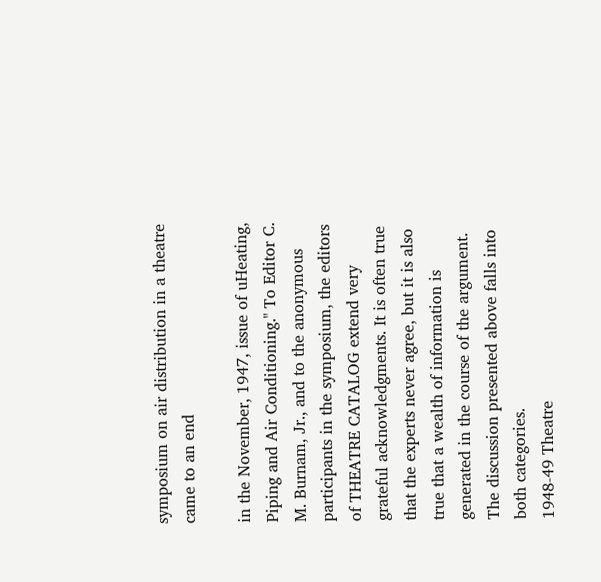symposium on air distribution in a theatre came to an end

in the November, 1947, issue of uHeating, Piping and Air Conditioning." To Editor C. M. Burnam, Jr., and to the anonymous participants in the symposium, the editors of THEATRE CATALOG extend very grateful acknowledgments. It is often true that the experts never agree, but it is also true that a wealth of information is generated in the course of the argument. The discussion presented above falls into both categories.
1948-49 Theatre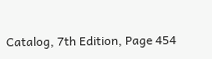Catalog, 7th Edition, Page 454